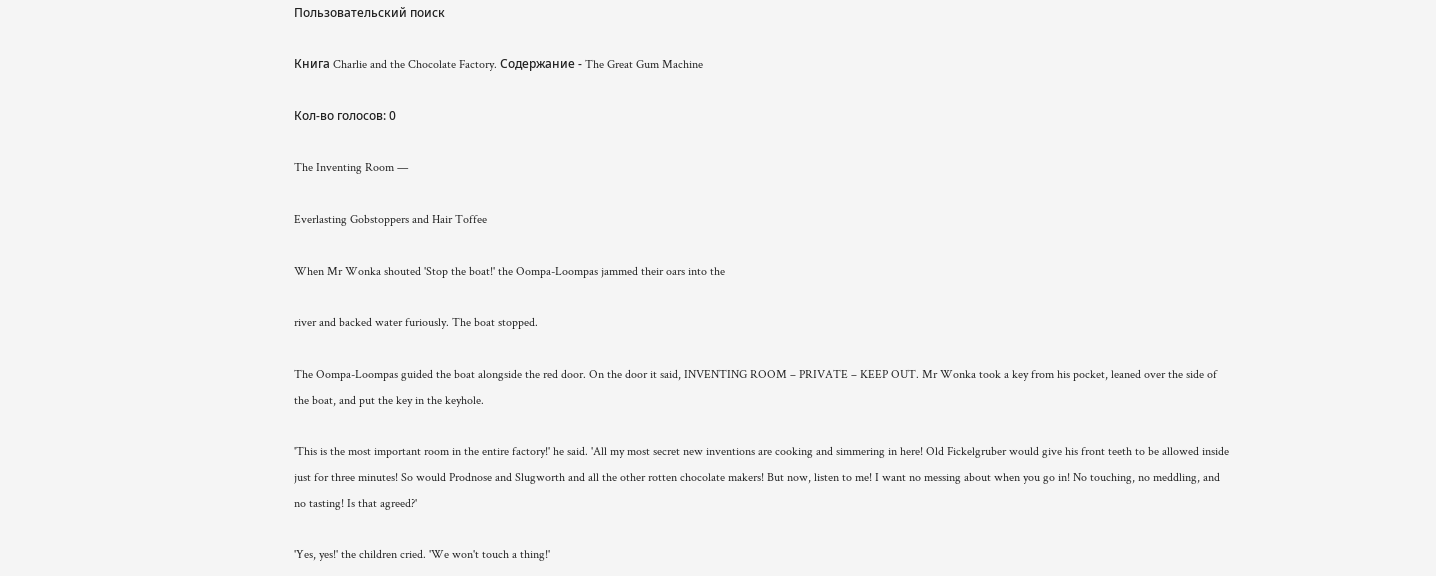Пользовательский поиск

Книга Charlie and the Chocolate Factory. Содержание - The Great Gum Machine

Кол-во голосов: 0

The Inventing Room —

Everlasting Gobstoppers and Hair Toffee

When Mr Wonka shouted 'Stop the boat!' the Oompa-Loompas jammed their oars into the

river and backed water furiously. The boat stopped.

The Oompa-Loompas guided the boat alongside the red door. On the door it said, INVENTING ROOM – PRIVATE – KEEP OUT. Mr Wonka took a key from his pocket, leaned over the side of the boat, and put the key in the keyhole.

'This is the most important room in the entire factory!' he said. 'All my most secret new inventions are cooking and simmering in here! Old Fickelgruber would give his front teeth to be allowed inside just for three minutes! So would Prodnose and Slugworth and all the other rotten chocolate makers! But now, listen to me! I want no messing about when you go in! No touching, no meddling, and no tasting! Is that agreed?'

'Yes, yes!' the children cried. 'We won't touch a thing!'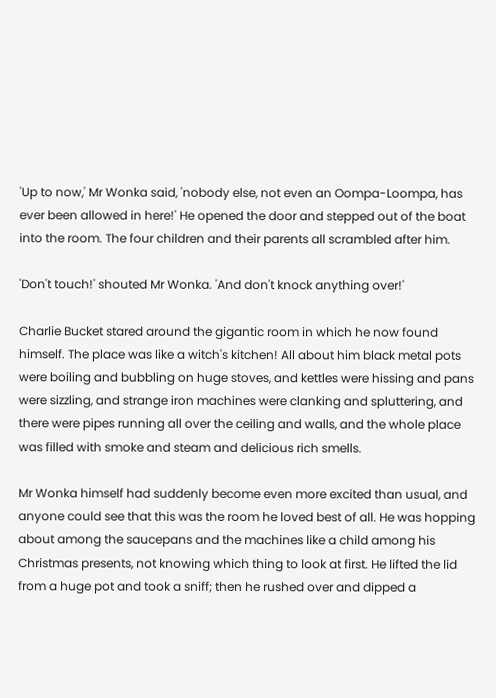'Up to now,' Mr Wonka said, 'nobody else, not even an Oompa-Loompa, has ever been allowed in here!' He opened the door and stepped out of the boat into the room. The four children and their parents all scrambled after him.

'Don't touch!' shouted Mr Wonka. 'And don't knock anything over!'

Charlie Bucket stared around the gigantic room in which he now found himself. The place was like a witch's kitchen! All about him black metal pots were boiling and bubbling on huge stoves, and kettles were hissing and pans were sizzling, and strange iron machines were clanking and spluttering, and there were pipes running all over the ceiling and walls, and the whole place was filled with smoke and steam and delicious rich smells.

Mr Wonka himself had suddenly become even more excited than usual, and anyone could see that this was the room he loved best of all. He was hopping about among the saucepans and the machines like a child among his Christmas presents, not knowing which thing to look at first. He lifted the lid from a huge pot and took a sniff; then he rushed over and dipped a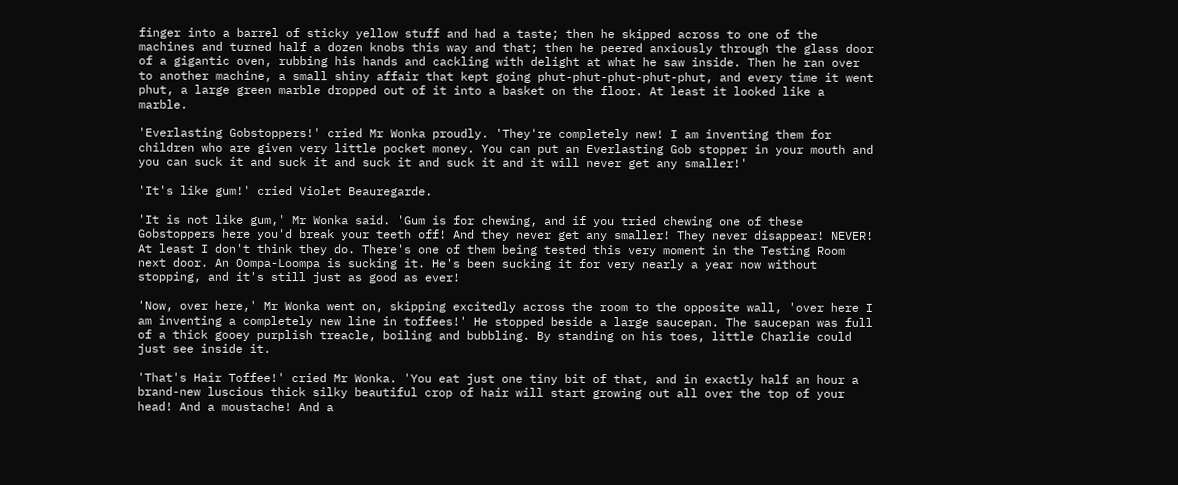finger into a barrel of sticky yellow stuff and had a taste; then he skipped across to one of the machines and turned half a dozen knobs this way and that; then he peered anxiously through the glass door of a gigantic oven, rubbing his hands and cackling with delight at what he saw inside. Then he ran over to another machine, a small shiny affair that kept going phut-phut-phut-phut-phut, and every time it went phut, a large green marble dropped out of it into a basket on the floor. At least it looked like a marble.

'Everlasting Gobstoppers!' cried Mr Wonka proudly. 'They're completely new! I am inventing them for children who are given very little pocket money. You can put an Everlasting Gob stopper in your mouth and you can suck it and suck it and suck it and suck it and it will never get any smaller!'

'It's like gum!' cried Violet Beauregarde.

'It is not like gum,' Mr Wonka said. 'Gum is for chewing, and if you tried chewing one of these Gobstoppers here you'd break your teeth off! And they never get any smaller! They never disappear! NEVER! At least I don't think they do. There's one of them being tested this very moment in the Testing Room next door. An Oompa-Loompa is sucking it. He's been sucking it for very nearly a year now without stopping, and it's still just as good as ever!

'Now, over here,' Mr Wonka went on, skipping excitedly across the room to the opposite wall, 'over here I am inventing a completely new line in toffees!' He stopped beside a large saucepan. The saucepan was full of a thick gooey purplish treacle, boiling and bubbling. By standing on his toes, little Charlie could just see inside it.

'That's Hair Toffee!' cried Mr Wonka. 'You eat just one tiny bit of that, and in exactly half an hour a brand-new luscious thick silky beautiful crop of hair will start growing out all over the top of your head! And a moustache! And a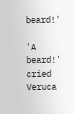beard!'

'A beard!' cried Veruca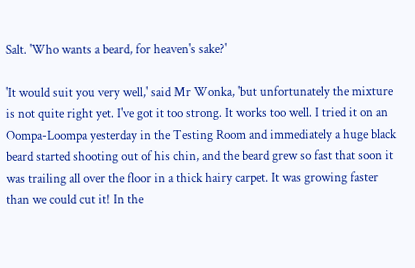Salt. 'Who wants a beard, for heaven's sake?'

'It would suit you very well,' said Mr Wonka, 'but unfortunately the mixture is not quite right yet. I've got it too strong. It works too well. I tried it on an Oompa-Loompa yesterday in the Testing Room and immediately a huge black beard started shooting out of his chin, and the beard grew so fast that soon it was trailing all over the floor in a thick hairy carpet. It was growing faster than we could cut it! In the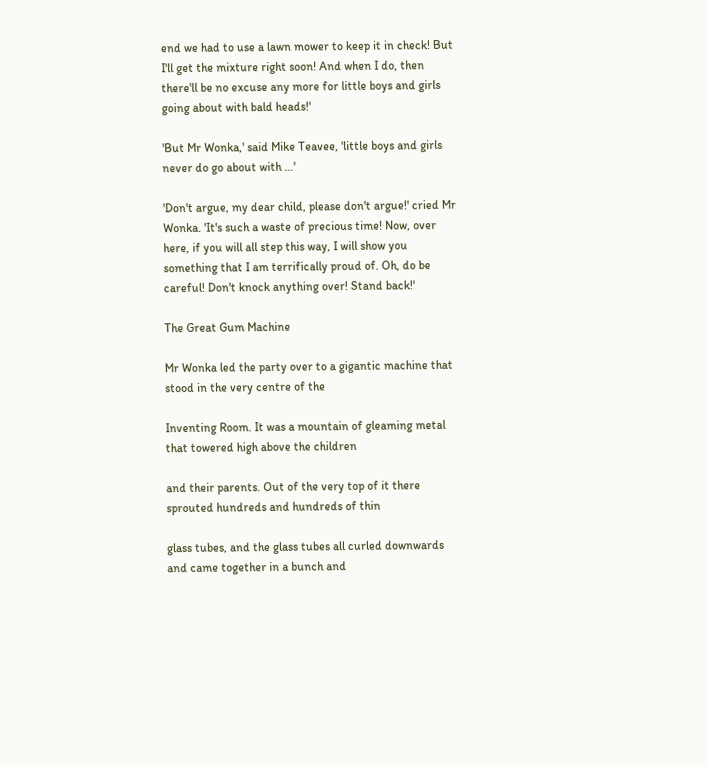end we had to use a lawn mower to keep it in check! But I'll get the mixture right soon! And when I do, then there'll be no excuse any more for little boys and girls going about with bald heads!'

'But Mr Wonka,' said Mike Teavee, 'little boys and girls never do go about with …'

'Don't argue, my dear child, please don't argue!' cried Mr Wonka. 'It's such a waste of precious time! Now, over here, if you will all step this way, I will show you something that I am terrifically proud of. Oh, do be careful! Don't knock anything over! Stand back!'

The Great Gum Machine

Mr Wonka led the party over to a gigantic machine that stood in the very centre of the

Inventing Room. It was a mountain of gleaming metal that towered high above the children

and their parents. Out of the very top of it there sprouted hundreds and hundreds of thin

glass tubes, and the glass tubes all curled downwards and came together in a bunch and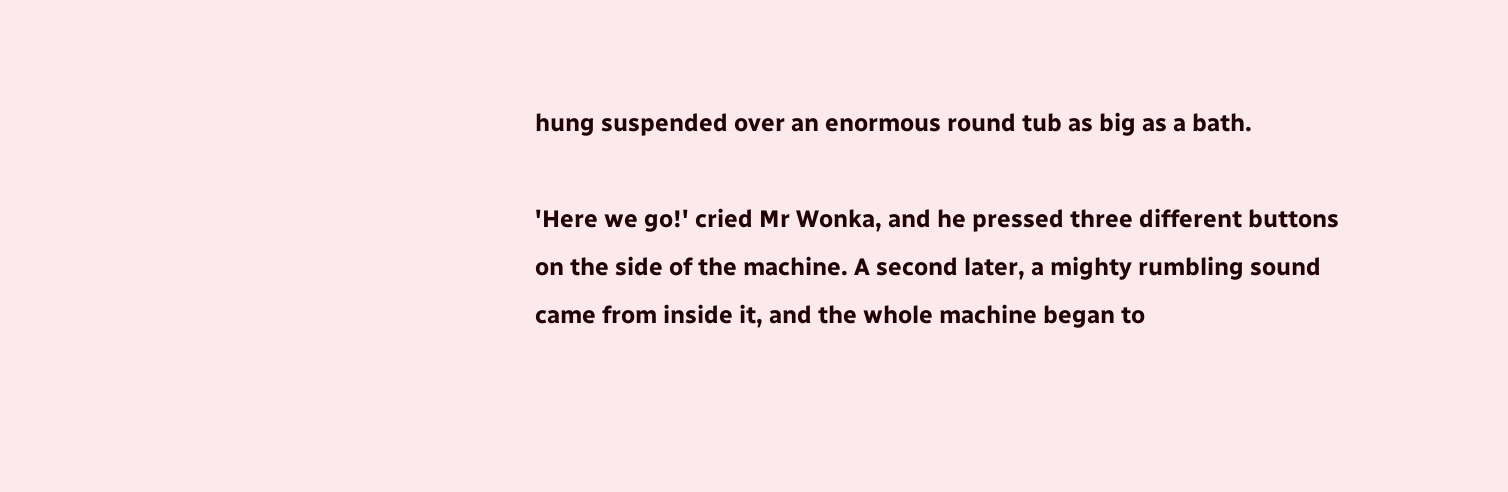hung suspended over an enormous round tub as big as a bath.

'Here we go!' cried Mr Wonka, and he pressed three different buttons on the side of the machine. A second later, a mighty rumbling sound came from inside it, and the whole machine began to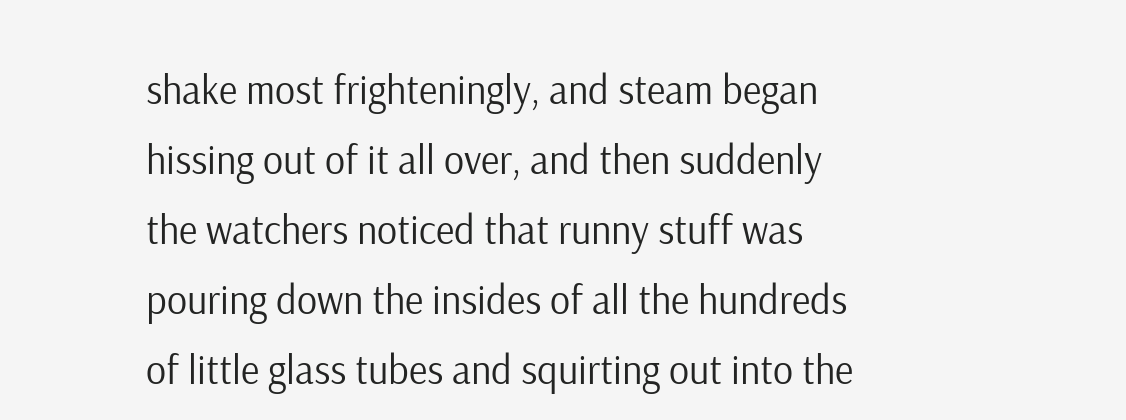shake most frighteningly, and steam began hissing out of it all over, and then suddenly the watchers noticed that runny stuff was pouring down the insides of all the hundreds of little glass tubes and squirting out into the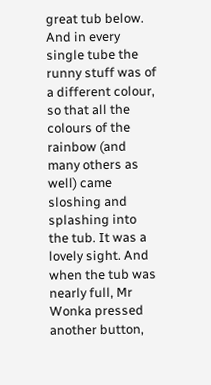great tub below. And in every single tube the runny stuff was of a different colour, so that all the colours of the rainbow (and many others as well) came sloshing and splashing into the tub. It was a lovely sight. And when the tub was nearly full, Mr Wonka pressed another button,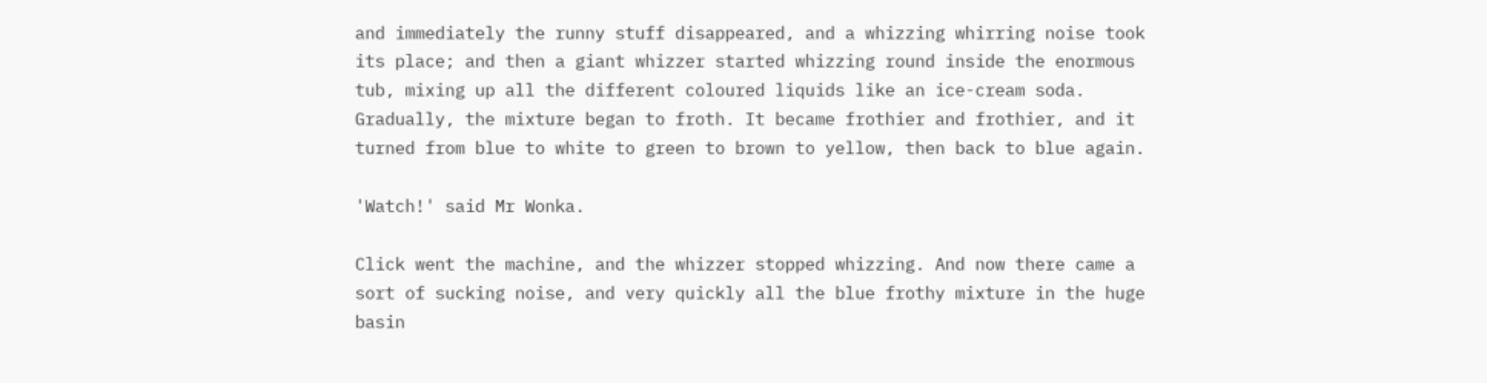and immediately the runny stuff disappeared, and a whizzing whirring noise took its place; and then a giant whizzer started whizzing round inside the enormous tub, mixing up all the different coloured liquids like an ice-cream soda. Gradually, the mixture began to froth. It became frothier and frothier, and it turned from blue to white to green to brown to yellow, then back to blue again.

'Watch!' said Mr Wonka.

Click went the machine, and the whizzer stopped whizzing. And now there came a sort of sucking noise, and very quickly all the blue frothy mixture in the huge basin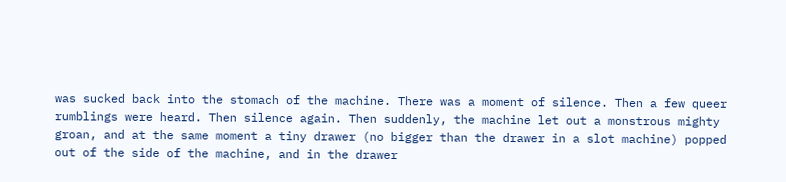was sucked back into the stomach of the machine. There was a moment of silence. Then a few queer rumblings were heard. Then silence again. Then suddenly, the machine let out a monstrous mighty groan, and at the same moment a tiny drawer (no bigger than the drawer in a slot machine) popped out of the side of the machine, and in the drawer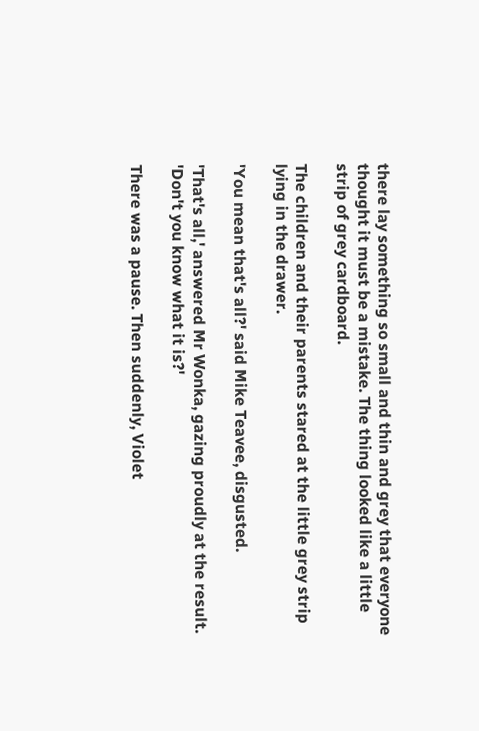there lay something so small and thin and grey that everyone thought it must be a mistake. The thing looked like a little strip of grey cardboard.

The children and their parents stared at the little grey strip lying in the drawer.

'You mean that's all?' said Mike Teavee, disgusted.

'That's all,' answered Mr Wonka, gazing proudly at the result. 'Don't you know what it is?'

There was a pause. Then suddenly, Violet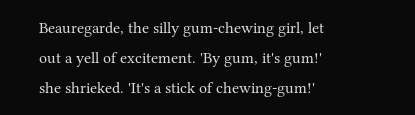Beauregarde, the silly gum-chewing girl, let out a yell of excitement. 'By gum, it's gum!' she shrieked. 'It's a stick of chewing-gum!'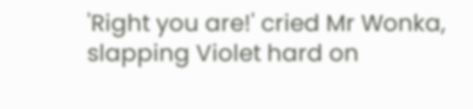'Right you are!' cried Mr Wonka, slapping Violet hard on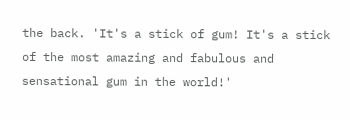the back. 'It's a stick of gum! It's a stick of the most amazing and fabulous and sensational gum in the world!'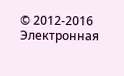© 2012-2016 Электронная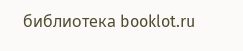библиотека booklot.ru